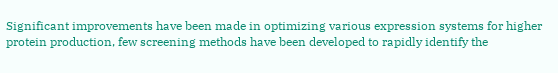Significant improvements have been made in optimizing various expression systems for higher protein production, few screening methods have been developed to rapidly identify the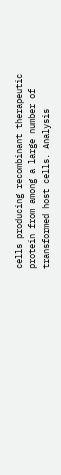cells producing recombinant therapeutic protein from among a large number of transformed host cells. Analysis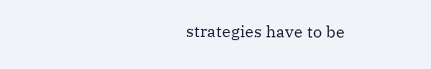strategies have to be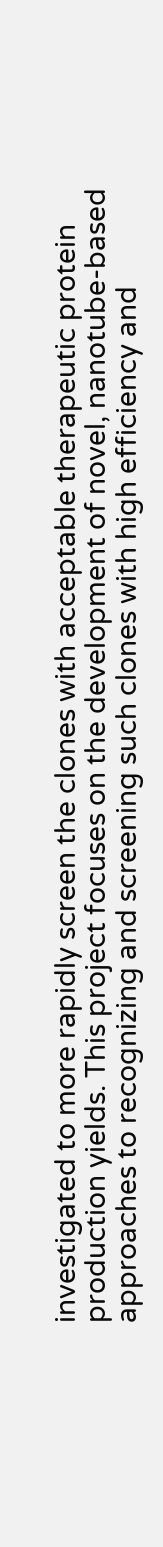investigated to more rapidly screen the clones with acceptable therapeutic protein production yields. This project focuses on the development of novel, nanotube-based approaches to recognizing and screening such clones with high efficiency and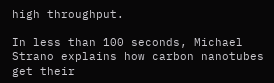high throughput.

In less than 100 seconds, Michael Strano explains how carbon nanotubes get their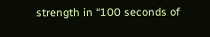strength in “100 seconds of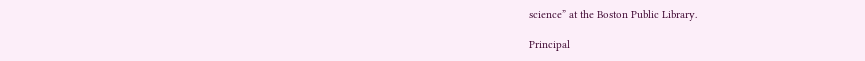science” at the Boston Public Library.

Principal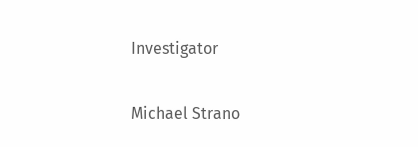Investigator

Michael Strano